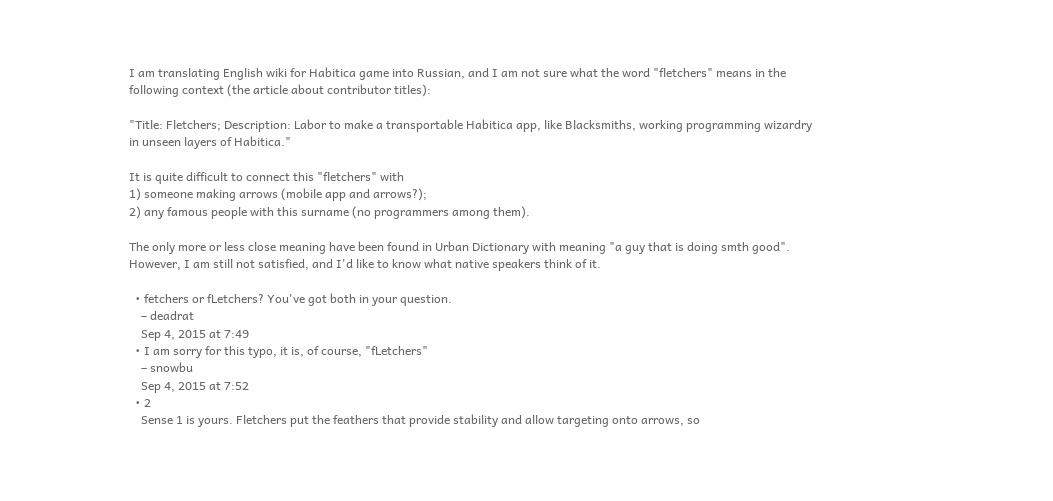I am translating English wiki for Habitica game into Russian, and I am not sure what the word "fletchers" means in the following context (the article about contributor titles):

"Title: Fletchers; Description: Labor to make a transportable Habitica app, like Blacksmiths, working programming wizardry in unseen layers of Habitica."

It is quite difficult to connect this "fletchers" with
1) someone making arrows (mobile app and arrows?);
2) any famous people with this surname (no programmers among them).

The only more or less close meaning have been found in Urban Dictionary with meaning "a guy that is doing smth good". However, I am still not satisfied, and I'd like to know what native speakers think of it.

  • fetchers or fLetchers? You've got both in your question.
    – deadrat
    Sep 4, 2015 at 7:49
  • I am sorry for this typo, it is, of course, "fLetchers"
    – snowbu
    Sep 4, 2015 at 7:52
  • 2
    Sense 1 is yours. Fletchers put the feathers that provide stability and allow targeting onto arrows, so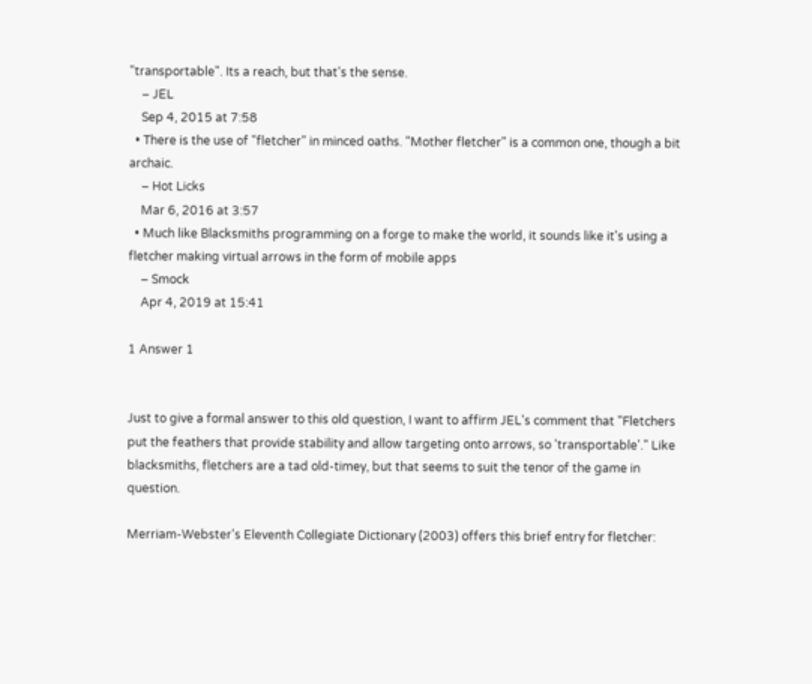"transportable". Its a reach, but that's the sense.
    – JEL
    Sep 4, 2015 at 7:58
  • There is the use of "fletcher" in minced oaths. "Mother fletcher" is a common one, though a bit archaic.
    – Hot Licks
    Mar 6, 2016 at 3:57
  • Much like Blacksmiths programming on a forge to make the world, it sounds like it's using a fletcher making virtual arrows in the form of mobile apps
    – Smock
    Apr 4, 2019 at 15:41

1 Answer 1


Just to give a formal answer to this old question, I want to affirm JEL's comment that "Fletchers put the feathers that provide stability and allow targeting onto arrows, so 'transportable'." Like blacksmiths, fletchers are a tad old-timey, but that seems to suit the tenor of the game in question.

Merriam-Webster's Eleventh Collegiate Dictionary (2003) offers this brief entry for fletcher: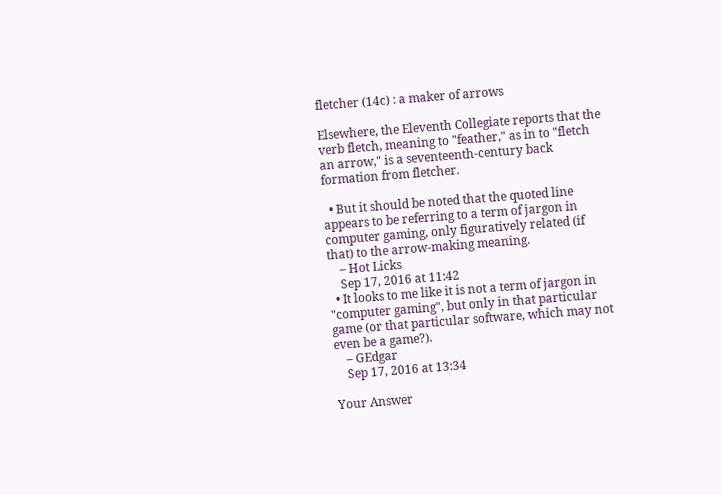fletcher (14c) : a maker of arrows

Elsewhere, the Eleventh Collegiate reports that the verb fletch, meaning to "feather," as in to "fletch an arrow," is a seventeenth-century back formation from fletcher.

  • But it should be noted that the quoted line appears to be referring to a term of jargon in computer gaming, only figuratively related (if that) to the arrow-making meaning.
    – Hot Licks
    Sep 17, 2016 at 11:42
  • It looks to me like it is not a term of jargon in "computer gaming", but only in that particular game (or that particular software, which may not even be a game?).
    – GEdgar
    Sep 17, 2016 at 13:34

Your Answer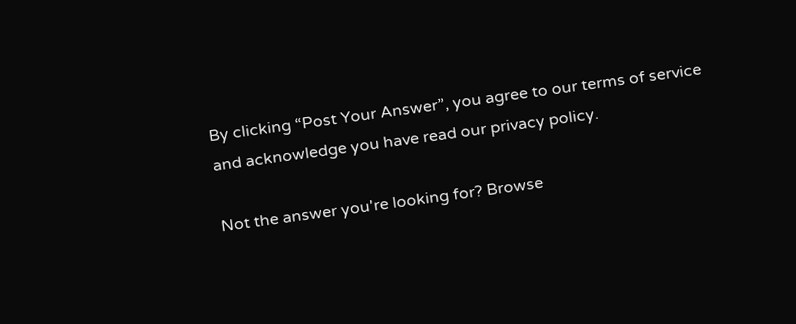By clicking “Post Your Answer”, you agree to our terms of service and acknowledge you have read our privacy policy.

Not the answer you're looking for? Browse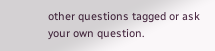other questions tagged or ask your own question.